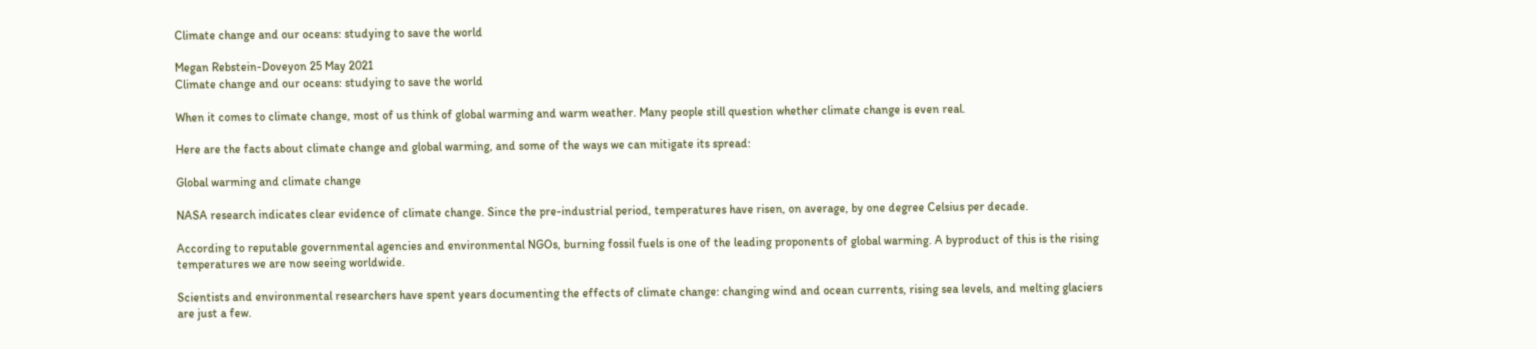Climate change and our oceans: studying to save the world

Megan Rebstein-Doveyon 25 May 2021
Climate change and our oceans: studying to save the world

When it comes to climate change, most of us think of global warming and warm weather. Many people still question whether climate change is even real.

Here are the facts about climate change and global warming, and some of the ways we can mitigate its spread:

Global warming and climate change

NASA research indicates clear evidence of climate change. Since the pre-industrial period, temperatures have risen, on average, by one degree Celsius per decade.

According to reputable governmental agencies and environmental NGOs, burning fossil fuels is one of the leading proponents of global warming. A byproduct of this is the rising temperatures we are now seeing worldwide.

Scientists and environmental researchers have spent years documenting the effects of climate change: changing wind and ocean currents, rising sea levels, and melting glaciers are just a few.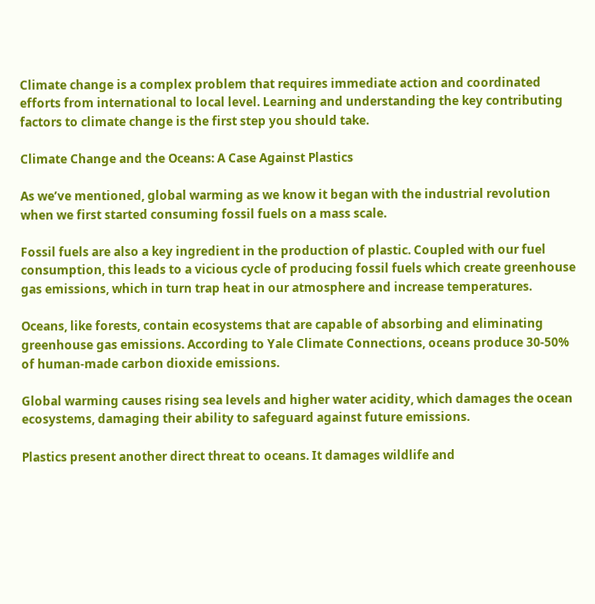Climate change is a complex problem that requires immediate action and coordinated efforts from international to local level. Learning and understanding the key contributing factors to climate change is the first step you should take.

Climate Change and the Oceans: A Case Against Plastics

As we’ve mentioned, global warming as we know it began with the industrial revolution when we first started consuming fossil fuels on a mass scale.

Fossil fuels are also a key ingredient in the production of plastic. Coupled with our fuel consumption, this leads to a vicious cycle of producing fossil fuels which create greenhouse gas emissions, which in turn trap heat in our atmosphere and increase temperatures.

Oceans, like forests, contain ecosystems that are capable of absorbing and eliminating greenhouse gas emissions. According to Yale Climate Connections, oceans produce 30-50% of human-made carbon dioxide emissions.

Global warming causes rising sea levels and higher water acidity, which damages the ocean ecosystems, damaging their ability to safeguard against future emissions.

Plastics present another direct threat to oceans. It damages wildlife and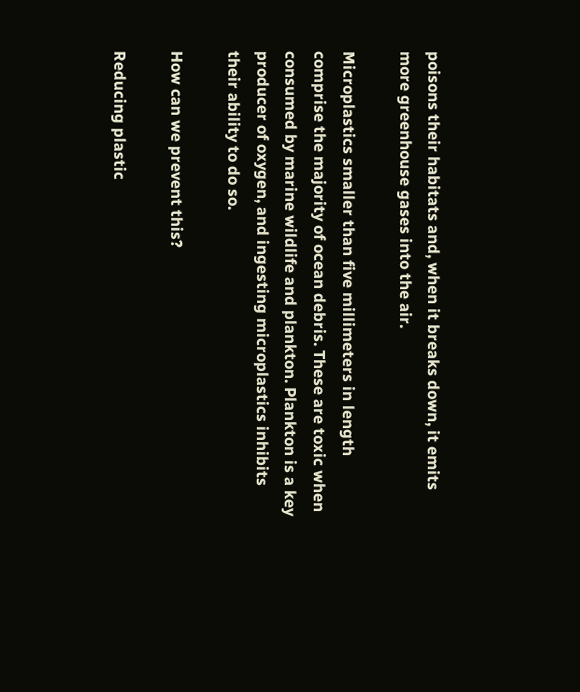poisons their habitats and, when it breaks down, it emits more greenhouse gases into the air.

Microplastics smaller than five millimeters in length comprise the majority of ocean debris. These are toxic when consumed by marine wildlife and plankton. Plankton is a key producer of oxygen, and ingesting microplastics inhibits their ability to do so.

How can we prevent this?

Reducing plastic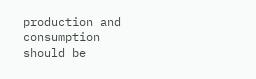production and consumption should be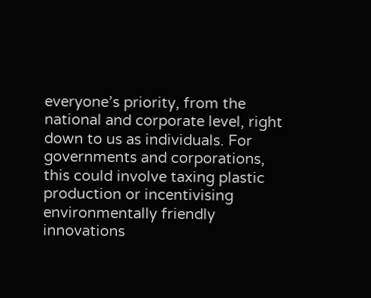everyone’s priority, from the national and corporate level, right down to us as individuals. For governments and corporations, this could involve taxing plastic production or incentivising environmentally friendly innovations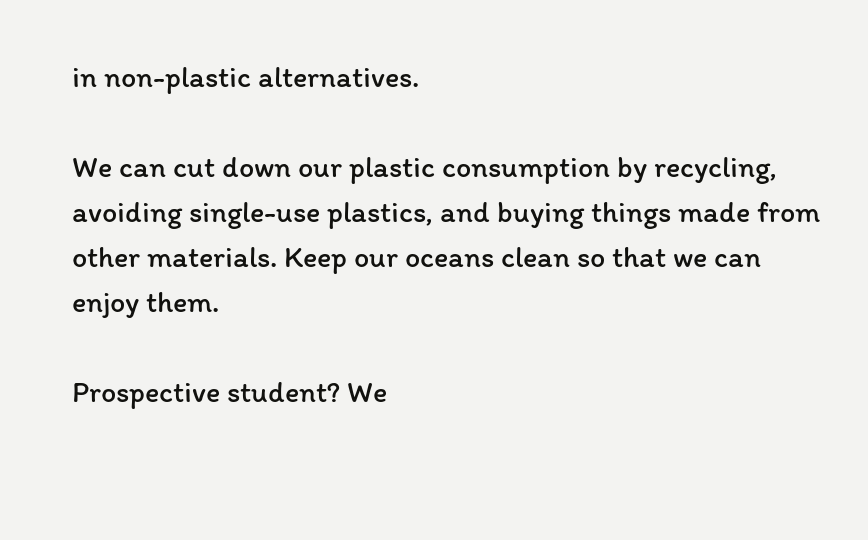in non-plastic alternatives.

We can cut down our plastic consumption by recycling, avoiding single-use plastics, and buying things made from other materials. Keep our oceans clean so that we can enjoy them.

Prospective student? We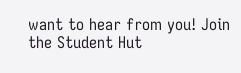want to hear from you! Join the Student Hut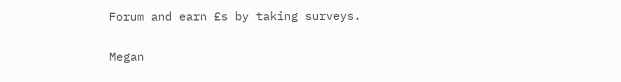Forum and earn £s by taking surveys.

Megan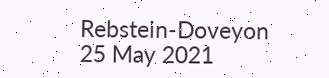Rebstein-Doveyon 25 May 2021